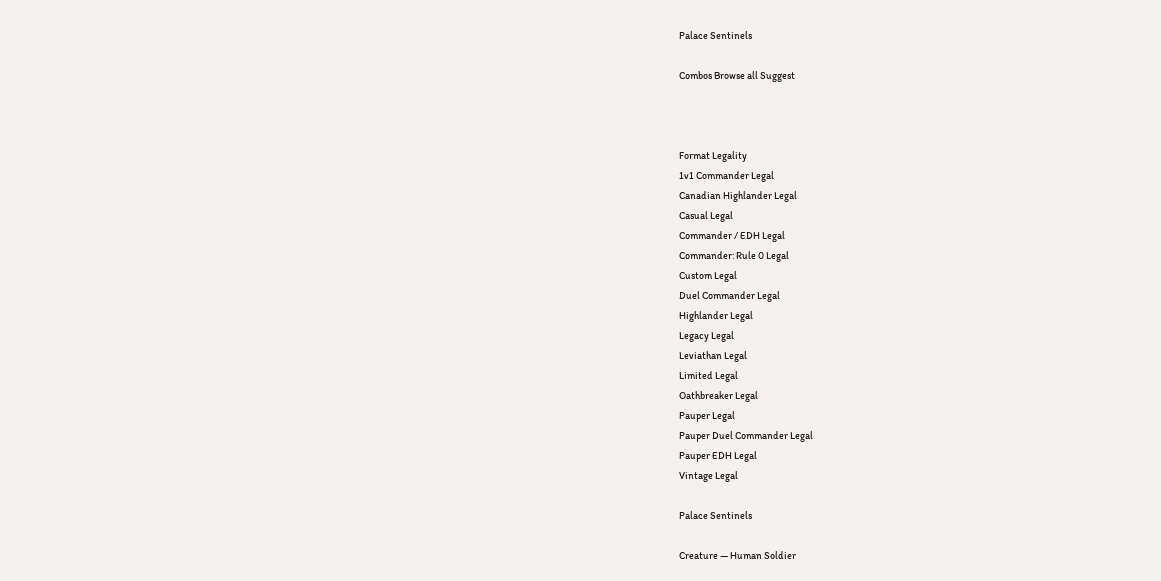Palace Sentinels

Combos Browse all Suggest



Format Legality
1v1 Commander Legal
Canadian Highlander Legal
Casual Legal
Commander / EDH Legal
Commander: Rule 0 Legal
Custom Legal
Duel Commander Legal
Highlander Legal
Legacy Legal
Leviathan Legal
Limited Legal
Oathbreaker Legal
Pauper Legal
Pauper Duel Commander Legal
Pauper EDH Legal
Vintage Legal

Palace Sentinels

Creature — Human Soldier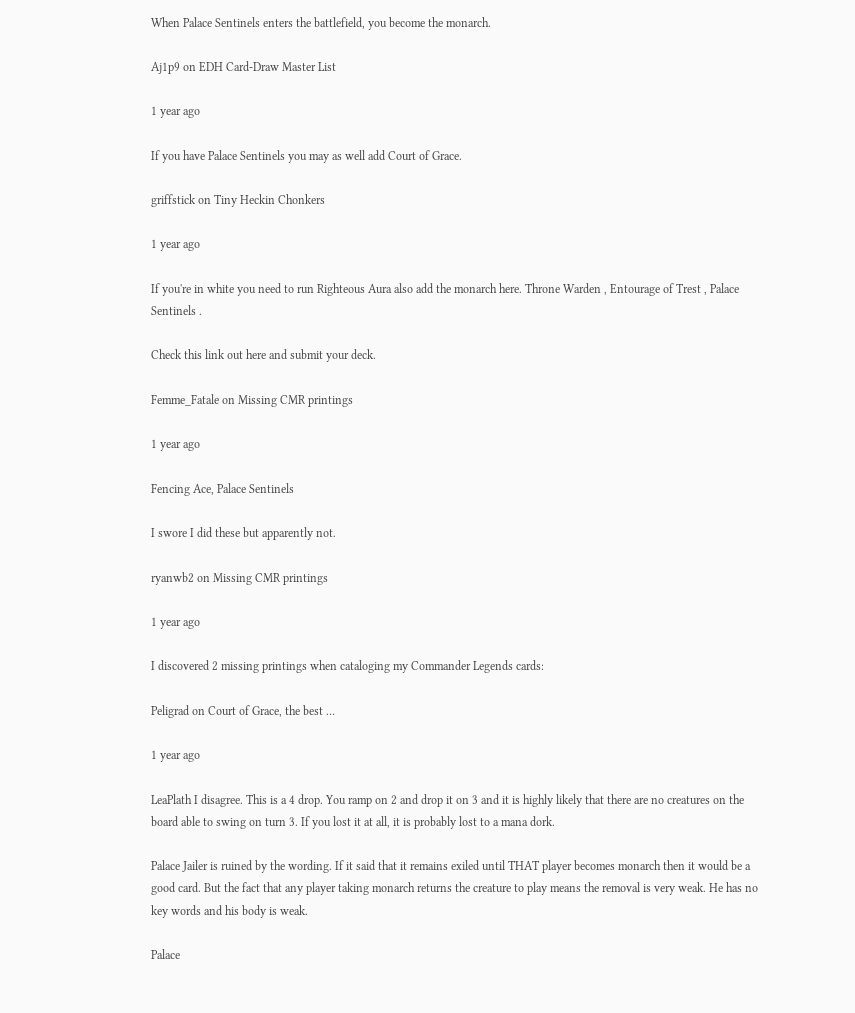When Palace Sentinels enters the battlefield, you become the monarch.

Aj1p9 on EDH Card-Draw Master List

1 year ago

If you have Palace Sentinels you may as well add Court of Grace.

griffstick on Tiny Heckin Chonkers

1 year ago

If you're in white you need to run Righteous Aura also add the monarch here. Throne Warden , Entourage of Trest , Palace Sentinels .

Check this link out here and submit your deck.

Femme_Fatale on Missing CMR printings

1 year ago

Fencing Ace, Palace Sentinels

I swore I did these but apparently not.

ryanwb2 on Missing CMR printings

1 year ago

I discovered 2 missing printings when cataloging my Commander Legends cards:

Peligrad on Court of Grace, the best …

1 year ago

LeaPlath I disagree. This is a 4 drop. You ramp on 2 and drop it on 3 and it is highly likely that there are no creatures on the board able to swing on turn 3. If you lost it at all, it is probably lost to a mana dork.

Palace Jailer is ruined by the wording. If it said that it remains exiled until THAT player becomes monarch then it would be a good card. But the fact that any player taking monarch returns the creature to play means the removal is very weak. He has no key words and his body is weak.

Palace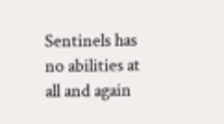Sentinels has no abilities at all and again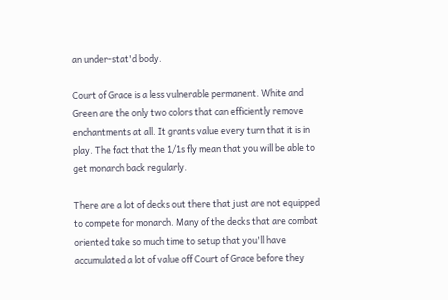an under-stat'd body.

Court of Grace is a less vulnerable permanent. White and Green are the only two colors that can efficiently remove enchantments at all. It grants value every turn that it is in play. The fact that the 1/1s fly mean that you will be able to get monarch back regularly.

There are a lot of decks out there that just are not equipped to compete for monarch. Many of the decks that are combat oriented take so much time to setup that you'll have accumulated a lot of value off Court of Grace before they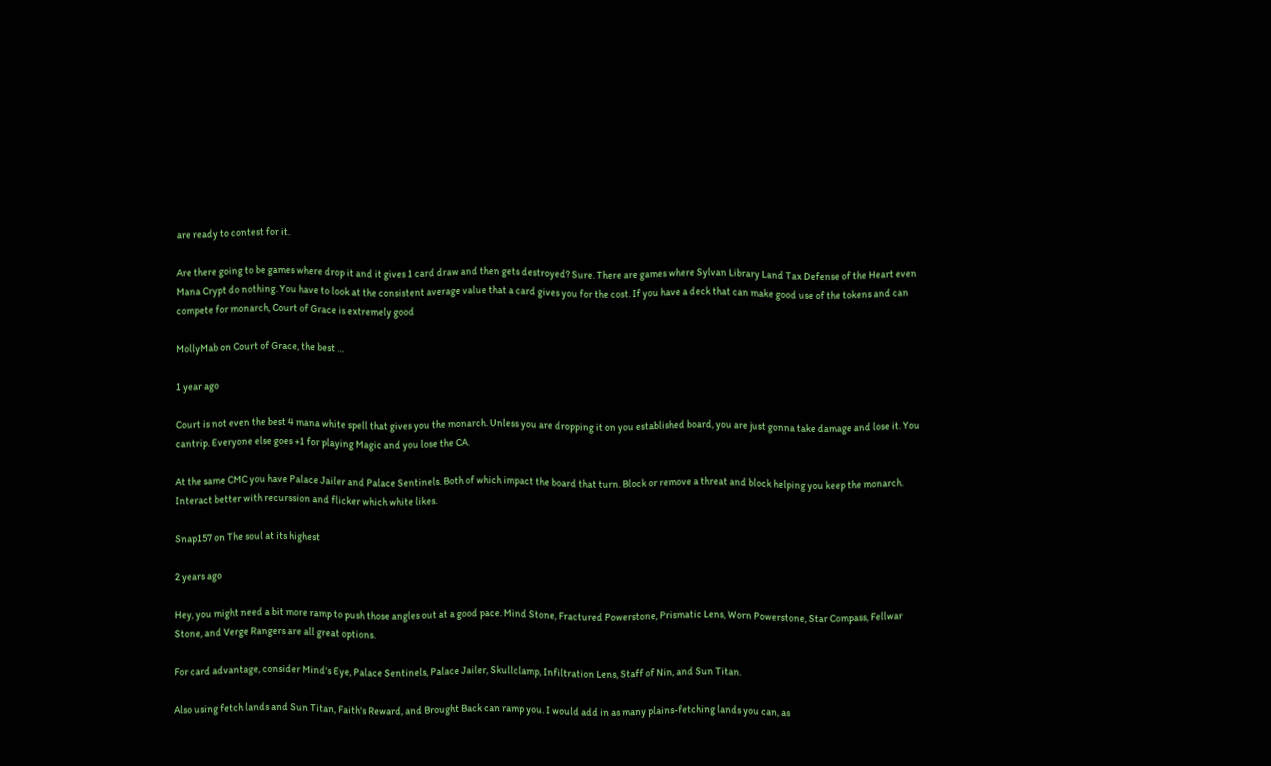are ready to contest for it.

Are there going to be games where drop it and it gives 1 card draw and then gets destroyed? Sure. There are games where Sylvan Library Land Tax Defense of the Heart even Mana Crypt do nothing. You have to look at the consistent average value that a card gives you for the cost. If you have a deck that can make good use of the tokens and can compete for monarch, Court of Grace is extremely good

MollyMab on Court of Grace, the best …

1 year ago

Court is not even the best 4 mana white spell that gives you the monarch. Unless you are dropping it on you established board, you are just gonna take damage and lose it. You cantrip. Everyone else goes +1 for playing Magic and you lose the CA.

At the same CMC you have Palace Jailer and Palace Sentinels. Both of which impact the board that turn. Block or remove a threat and block helping you keep the monarch. Interact better with recurssion and flicker which white likes.

Snap157 on The soul at its highest

2 years ago

Hey, you might need a bit more ramp to push those angles out at a good pace. Mind Stone, Fractured Powerstone, Prismatic Lens, Worn Powerstone, Star Compass, Fellwar Stone, and Verge Rangers are all great options.

For card advantage, consider Mind's Eye, Palace Sentinels, Palace Jailer, Skullclamp, Infiltration Lens, Staff of Nin, and Sun Titan.

Also using fetch lands and Sun Titan, Faith's Reward, and Brought Back can ramp you. I would add in as many plains-fetching lands you can, as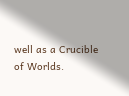well as a Crucible of Worlds.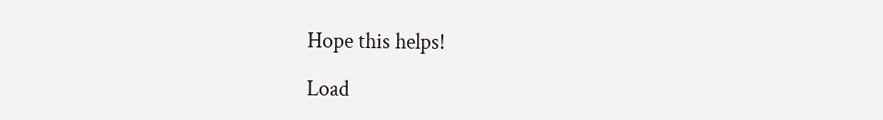Hope this helps!

Load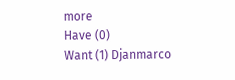more
Have (0)
Want (1) Djanmarco